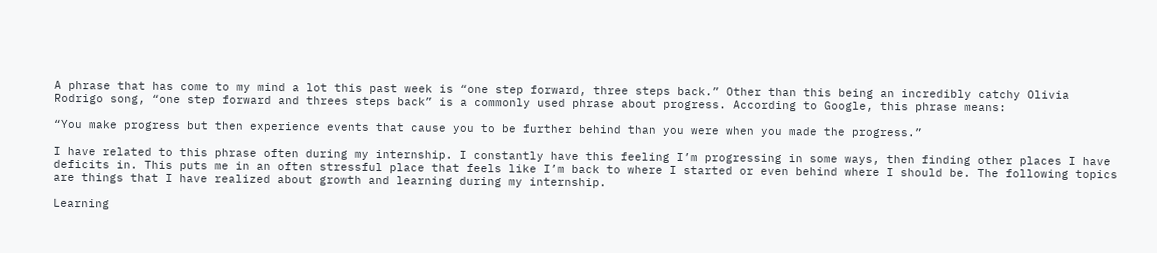A phrase that has come to my mind a lot this past week is “one step forward, three steps back.” Other than this being an incredibly catchy Olivia Rodrigo song, “one step forward and threes steps back” is a commonly used phrase about progress. According to Google, this phrase means:

“You make progress but then experience events that cause you to be further behind than you were when you made the progress.”

I have related to this phrase often during my internship. I constantly have this feeling I’m progressing in some ways, then finding other places I have deficits in. This puts me in an often stressful place that feels like I’m back to where I started or even behind where I should be. The following topics are things that I have realized about growth and learning during my internship.

Learning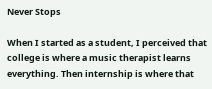Never Stops

When I started as a student, I perceived that college is where a music therapist learns everything. Then internship is where that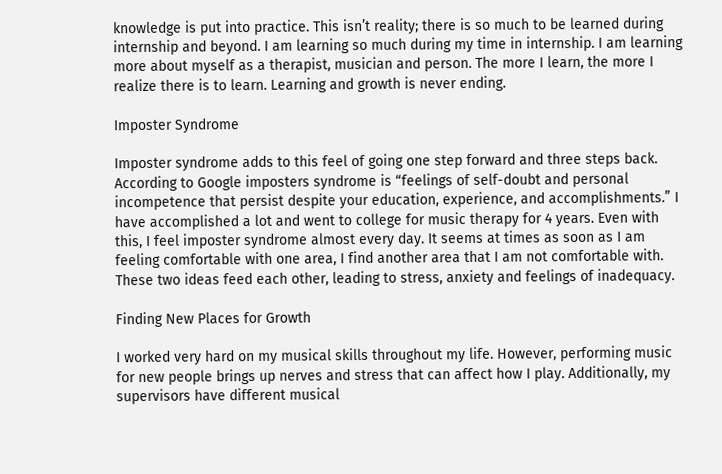knowledge is put into practice. This isn’t reality; there is so much to be learned during internship and beyond. I am learning so much during my time in internship. I am learning more about myself as a therapist, musician and person. The more I learn, the more I realize there is to learn. Learning and growth is never ending.

Imposter Syndrome

Imposter syndrome adds to this feel of going one step forward and three steps back. According to Google imposters syndrome is “feelings of self-doubt and personal incompetence that persist despite your education, experience, and accomplishments.” I have accomplished a lot and went to college for music therapy for 4 years. Even with this, I feel imposter syndrome almost every day. It seems at times as soon as I am feeling comfortable with one area, I find another area that I am not comfortable with. These two ideas feed each other, leading to stress, anxiety and feelings of inadequacy.

Finding New Places for Growth

I worked very hard on my musical skills throughout my life. However, performing music for new people brings up nerves and stress that can affect how I play. Additionally, my supervisors have different musical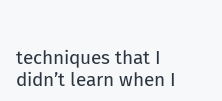techniques that I didn’t learn when I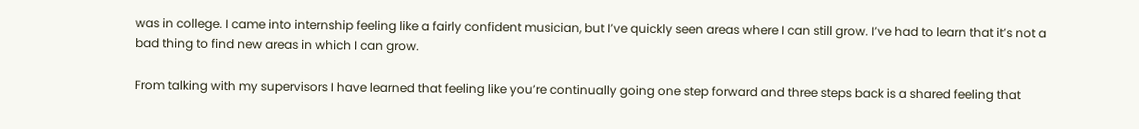was in college. I came into internship feeling like a fairly confident musician, but I’ve quickly seen areas where I can still grow. I’ve had to learn that it’s not a bad thing to find new areas in which I can grow.

From talking with my supervisors I have learned that feeling like you’re continually going one step forward and three steps back is a shared feeling that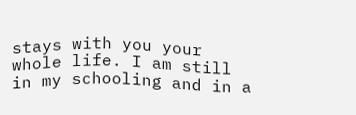stays with you your whole life. I am still in my schooling and in a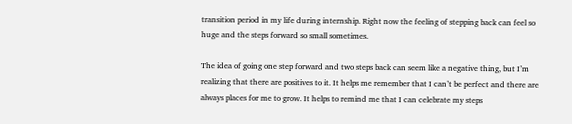transition period in my life during internship. Right now the feeling of stepping back can feel so huge and the steps forward so small sometimes.

The idea of going one step forward and two steps back can seem like a negative thing, but I’m realizing that there are positives to it. It helps me remember that I can’t be perfect and there are always places for me to grow. It helps to remind me that I can celebrate my steps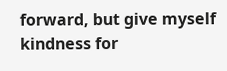forward, but give myself kindness for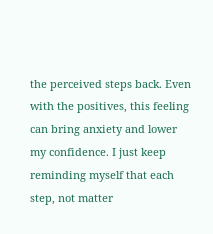the perceived steps back. Even with the positives, this feeling can bring anxiety and lower my confidence. I just keep reminding myself that each step, not matter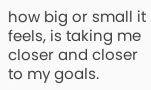how big or small it feels, is taking me closer and closer to my goals.